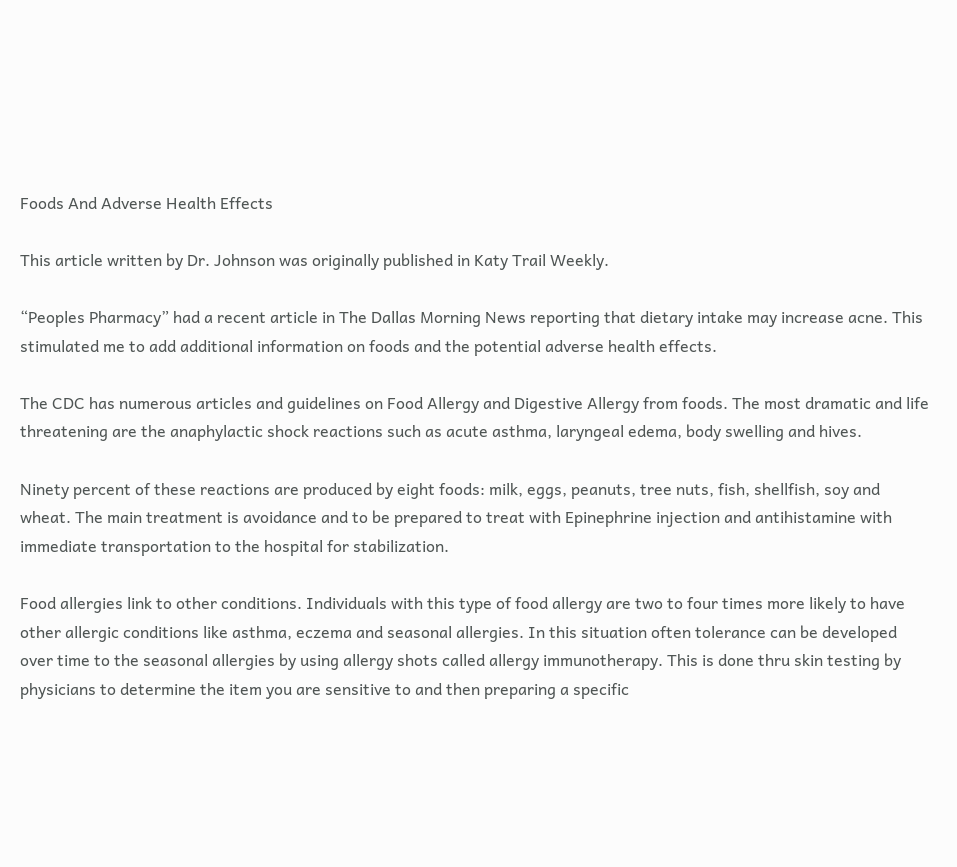Foods And Adverse Health Effects

This article written by Dr. Johnson was originally published in Katy Trail Weekly.

“Peoples Pharmacy” had a recent article in The Dallas Morning News reporting that dietary intake may increase acne. This stimulated me to add additional information on foods and the potential adverse health effects.

The CDC has numerous articles and guidelines on Food Allergy and Digestive Allergy from foods. The most dramatic and life threatening are the anaphylactic shock reactions such as acute asthma, laryngeal edema, body swelling and hives.

Ninety percent of these reactions are produced by eight foods: milk, eggs, peanuts, tree nuts, fish, shellfish, soy and wheat. The main treatment is avoidance and to be prepared to treat with Epinephrine injection and antihistamine with immediate transportation to the hospital for stabilization.

Food allergies link to other conditions. Individuals with this type of food allergy are two to four times more likely to have other allergic conditions like asthma, eczema and seasonal allergies. In this situation often tolerance can be developed over time to the seasonal allergies by using allergy shots called allergy immunotherapy. This is done thru skin testing by physicians to determine the item you are sensitive to and then preparing a specific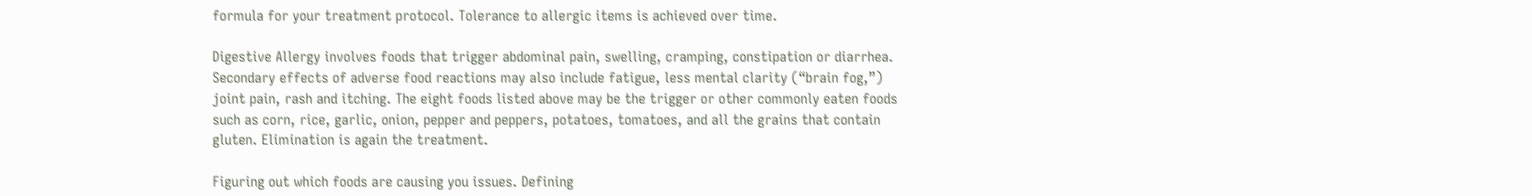formula for your treatment protocol. Tolerance to allergic items is achieved over time.

Digestive Allergy involves foods that trigger abdominal pain, swelling, cramping, constipation or diarrhea. Secondary effects of adverse food reactions may also include fatigue, less mental clarity (“brain fog,”) joint pain, rash and itching. The eight foods listed above may be the trigger or other commonly eaten foods such as corn, rice, garlic, onion, pepper and peppers, potatoes, tomatoes, and all the grains that contain gluten. Elimination is again the treatment.

Figuring out which foods are causing you issues. Defining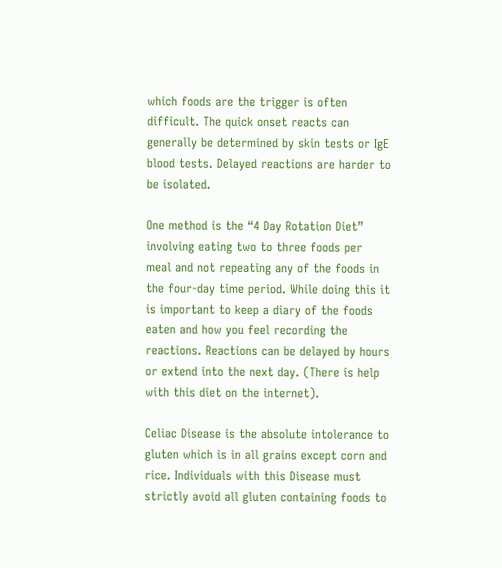which foods are the trigger is often difficult. The quick onset reacts can generally be determined by skin tests or IgE blood tests. Delayed reactions are harder to be isolated.

One method is the “4 Day Rotation Diet” involving eating two to three foods per meal and not repeating any of the foods in the four-day time period. While doing this it is important to keep a diary of the foods eaten and how you feel recording the reactions. Reactions can be delayed by hours or extend into the next day. (There is help with this diet on the internet).

Celiac Disease is the absolute intolerance to gluten which is in all grains except corn and rice. Individuals with this Disease must strictly avoid all gluten containing foods to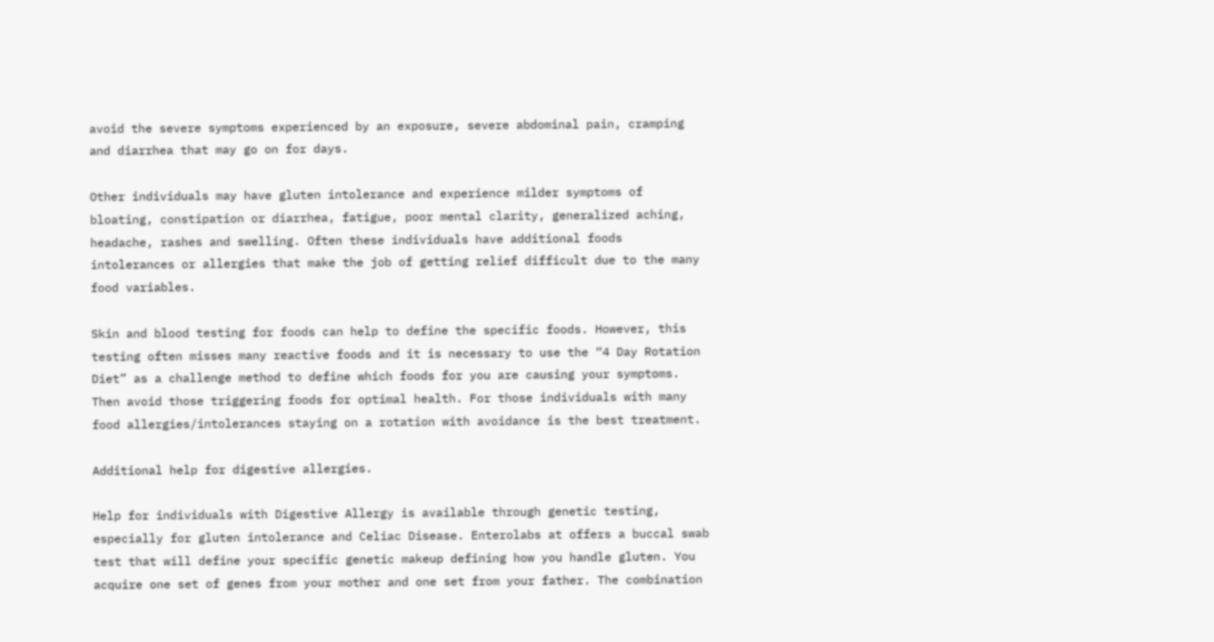avoid the severe symptoms experienced by an exposure, severe abdominal pain, cramping and diarrhea that may go on for days.

Other individuals may have gluten intolerance and experience milder symptoms of bloating, constipation or diarrhea, fatigue, poor mental clarity, generalized aching, headache, rashes and swelling. Often these individuals have additional foods intolerances or allergies that make the job of getting relief difficult due to the many food variables.

Skin and blood testing for foods can help to define the specific foods. However, this testing often misses many reactive foods and it is necessary to use the “4 Day Rotation Diet” as a challenge method to define which foods for you are causing your symptoms. Then avoid those triggering foods for optimal health. For those individuals with many food allergies/intolerances staying on a rotation with avoidance is the best treatment.

Additional help for digestive allergies.

Help for individuals with Digestive Allergy is available through genetic testing, especially for gluten intolerance and Celiac Disease. Enterolabs at offers a buccal swab test that will define your specific genetic makeup defining how you handle gluten. You acquire one set of genes from your mother and one set from your father. The combination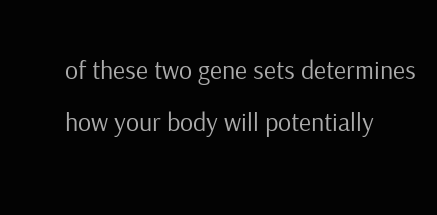of these two gene sets determines how your body will potentially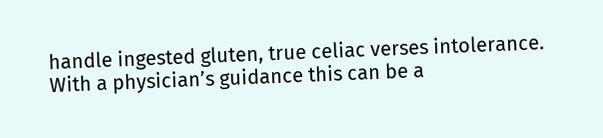handle ingested gluten, true celiac verses intolerance. With a physician’s guidance this can be a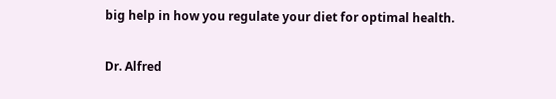big help in how you regulate your diet for optimal health.

Dr. Alfred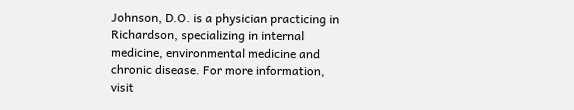Johnson, D.O. is a physician practicing in Richardson, specializing in internal medicine, environmental medicine and chronic disease. For more information, visit